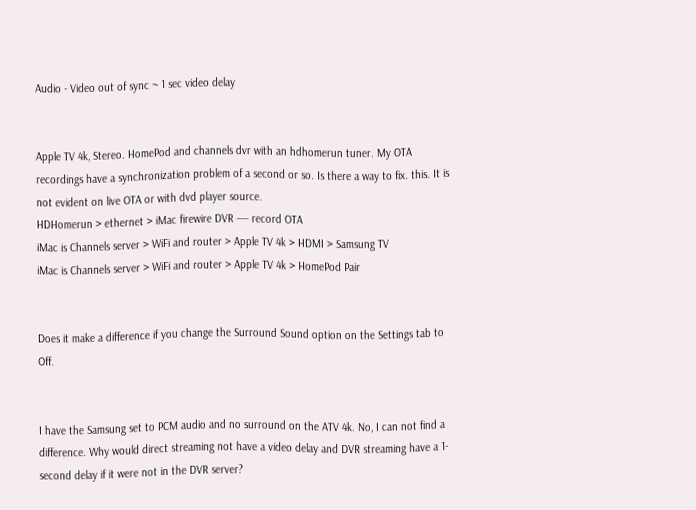Audio - Video out of sync ~ 1 sec video delay


Apple TV 4k, Stereo. HomePod and channels dvr with an hdhomerun tuner. My OTA recordings have a synchronization problem of a second or so. Is there a way to fix. this. It is not evident on live OTA or with dvd player source.
HDHomerun > ethernet > iMac firewire DVR ---- record OTA
iMac is Channels server > WiFi and router > Apple TV 4k > HDMI > Samsung TV
iMac is Channels server > WiFi and router > Apple TV 4k > HomePod Pair


Does it make a difference if you change the Surround Sound option on the Settings tab to Off.


I have the Samsung set to PCM audio and no surround on the ATV 4k. No, I can not find a difference. Why would direct streaming not have a video delay and DVR streaming have a 1-second delay if it were not in the DVR server?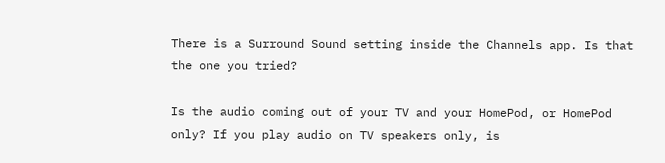There is a Surround Sound setting inside the Channels app. Is that the one you tried?

Is the audio coming out of your TV and your HomePod, or HomePod only? If you play audio on TV speakers only, is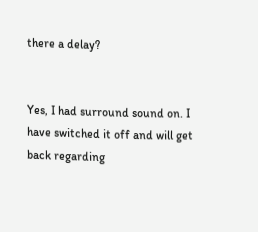there a delay?


Yes, I had surround sound on. I have switched it off and will get back regarding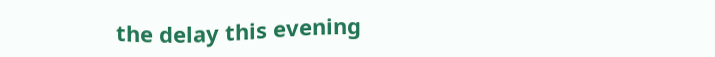the delay this evening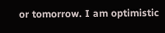or tomorrow. I am optimistic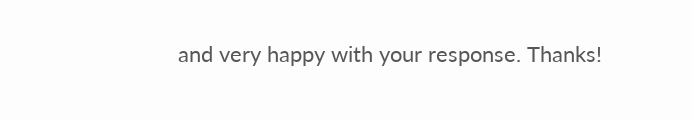and very happy with your response. Thanks!